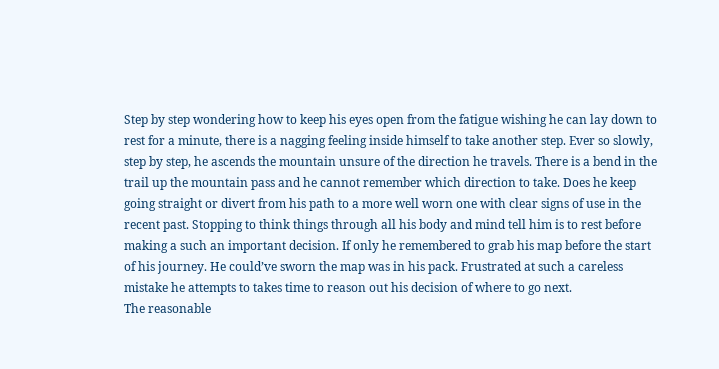Step by step wondering how to keep his eyes open from the fatigue wishing he can lay down to rest for a minute, there is a nagging feeling inside himself to take another step. Ever so slowly, step by step, he ascends the mountain unsure of the direction he travels. There is a bend in the trail up the mountain pass and he cannot remember which direction to take. Does he keep going straight or divert from his path to a more well worn one with clear signs of use in the recent past. Stopping to think things through all his body and mind tell him is to rest before making a such an important decision. If only he remembered to grab his map before the start of his journey. He could’ve sworn the map was in his pack. Frustrated at such a careless mistake he attempts to takes time to reason out his decision of where to go next.
The reasonable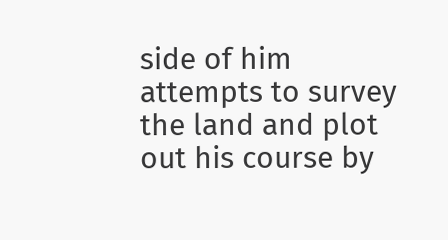side of him attempts to survey the land and plot out his course by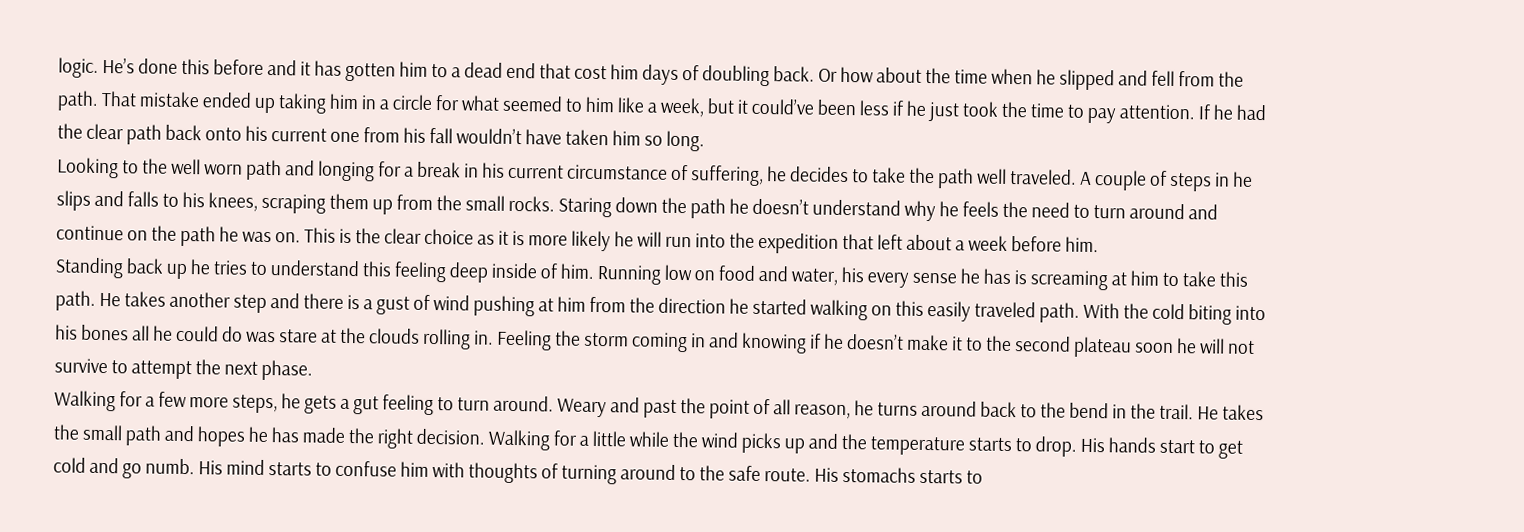logic. He’s done this before and it has gotten him to a dead end that cost him days of doubling back. Or how about the time when he slipped and fell from the path. That mistake ended up taking him in a circle for what seemed to him like a week, but it could’ve been less if he just took the time to pay attention. If he had the clear path back onto his current one from his fall wouldn’t have taken him so long.
Looking to the well worn path and longing for a break in his current circumstance of suffering, he decides to take the path well traveled. A couple of steps in he slips and falls to his knees, scraping them up from the small rocks. Staring down the path he doesn’t understand why he feels the need to turn around and continue on the path he was on. This is the clear choice as it is more likely he will run into the expedition that left about a week before him.
Standing back up he tries to understand this feeling deep inside of him. Running low on food and water, his every sense he has is screaming at him to take this path. He takes another step and there is a gust of wind pushing at him from the direction he started walking on this easily traveled path. With the cold biting into his bones all he could do was stare at the clouds rolling in. Feeling the storm coming in and knowing if he doesn’t make it to the second plateau soon he will not survive to attempt the next phase.
Walking for a few more steps, he gets a gut feeling to turn around. Weary and past the point of all reason, he turns around back to the bend in the trail. He takes the small path and hopes he has made the right decision. Walking for a little while the wind picks up and the temperature starts to drop. His hands start to get cold and go numb. His mind starts to confuse him with thoughts of turning around to the safe route. His stomachs starts to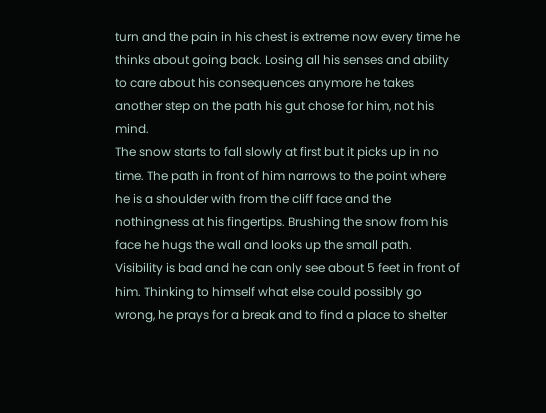turn and the pain in his chest is extreme now every time he thinks about going back. Losing all his senses and ability to care about his consequences anymore he takes another step on the path his gut chose for him, not his mind.
The snow starts to fall slowly at first but it picks up in no time. The path in front of him narrows to the point where he is a shoulder with from the cliff face and the nothingness at his fingertips. Brushing the snow from his face he hugs the wall and looks up the small path. Visibility is bad and he can only see about 5 feet in front of him. Thinking to himself what else could possibly go wrong, he prays for a break and to find a place to shelter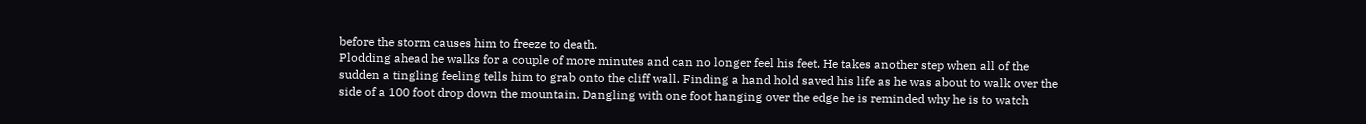before the storm causes him to freeze to death.
Plodding ahead he walks for a couple of more minutes and can no longer feel his feet. He takes another step when all of the sudden a tingling feeling tells him to grab onto the cliff wall. Finding a hand hold saved his life as he was about to walk over the side of a 100 foot drop down the mountain. Dangling with one foot hanging over the edge he is reminded why he is to watch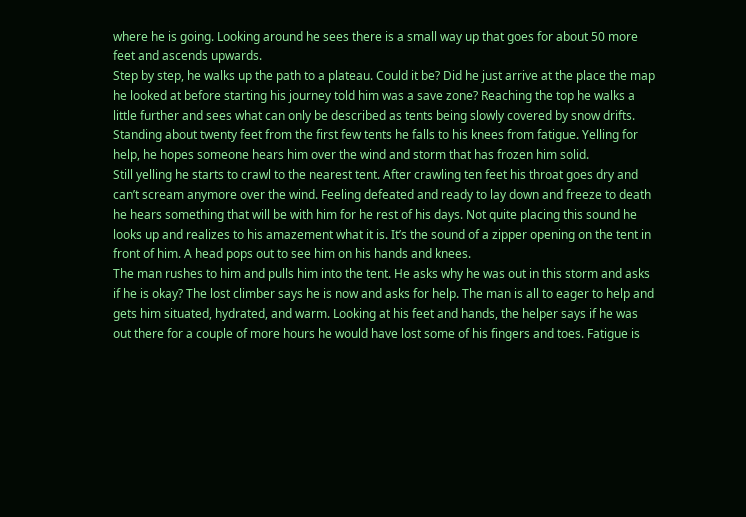where he is going. Looking around he sees there is a small way up that goes for about 50 more feet and ascends upwards.
Step by step, he walks up the path to a plateau. Could it be? Did he just arrive at the place the map he looked at before starting his journey told him was a save zone? Reaching the top he walks a little further and sees what can only be described as tents being slowly covered by snow drifts. Standing about twenty feet from the first few tents he falls to his knees from fatigue. Yelling for help, he hopes someone hears him over the wind and storm that has frozen him solid.
Still yelling he starts to crawl to the nearest tent. After crawling ten feet his throat goes dry and can’t scream anymore over the wind. Feeling defeated and ready to lay down and freeze to death he hears something that will be with him for he rest of his days. Not quite placing this sound he looks up and realizes to his amazement what it is. It’s the sound of a zipper opening on the tent in front of him. A head pops out to see him on his hands and knees.
The man rushes to him and pulls him into the tent. He asks why he was out in this storm and asks if he is okay? The lost climber says he is now and asks for help. The man is all to eager to help and gets him situated, hydrated, and warm. Looking at his feet and hands, the helper says if he was out there for a couple of more hours he would have lost some of his fingers and toes. Fatigue is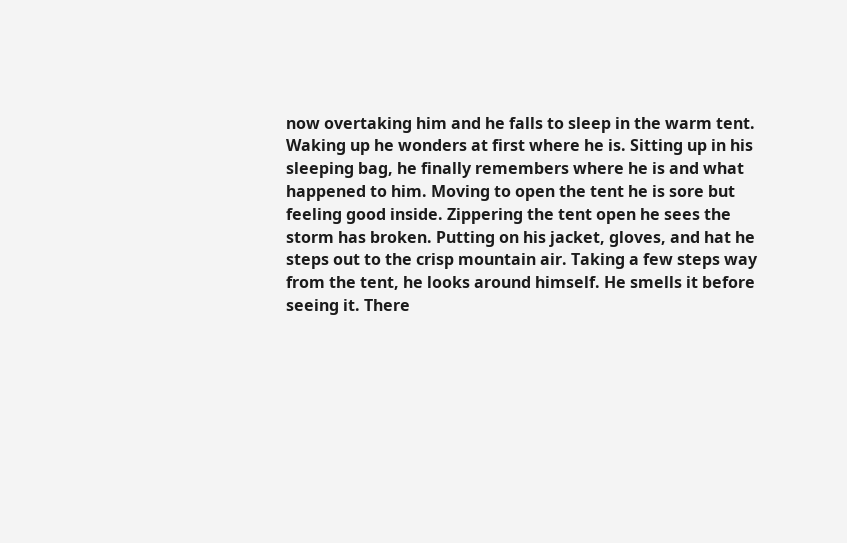now overtaking him and he falls to sleep in the warm tent.
Waking up he wonders at first where he is. Sitting up in his sleeping bag, he finally remembers where he is and what happened to him. Moving to open the tent he is sore but feeling good inside. Zippering the tent open he sees the storm has broken. Putting on his jacket, gloves, and hat he steps out to the crisp mountain air. Taking a few steps way from the tent, he looks around himself. He smells it before seeing it. There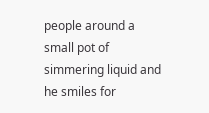people around a small pot of simmering liquid and he smiles for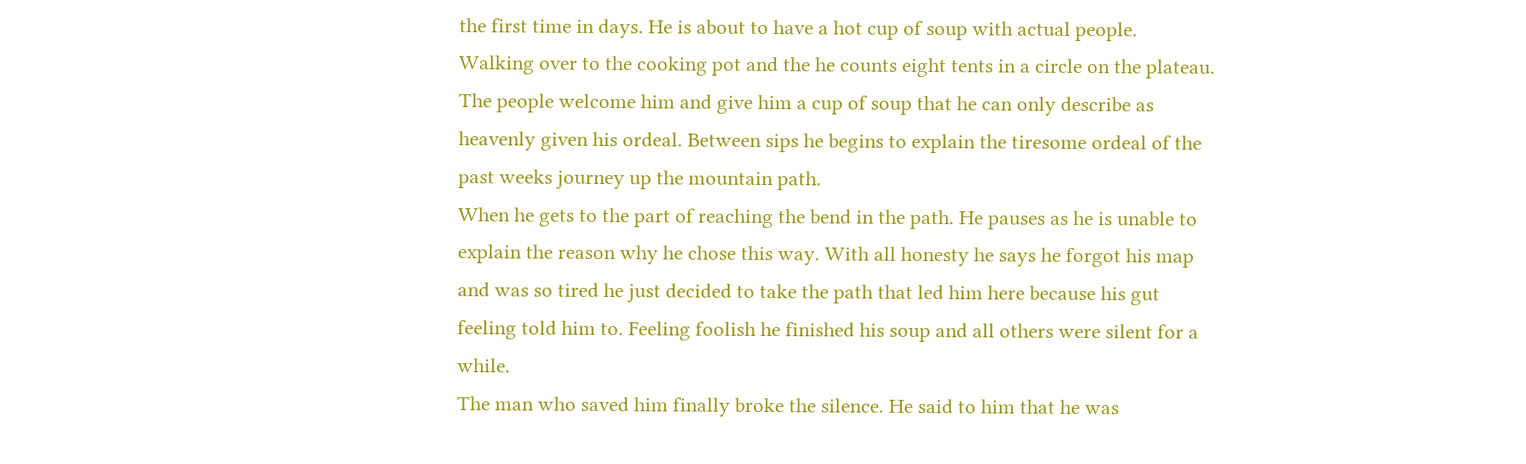the first time in days. He is about to have a hot cup of soup with actual people.
Walking over to the cooking pot and the he counts eight tents in a circle on the plateau. The people welcome him and give him a cup of soup that he can only describe as heavenly given his ordeal. Between sips he begins to explain the tiresome ordeal of the past weeks journey up the mountain path.
When he gets to the part of reaching the bend in the path. He pauses as he is unable to explain the reason why he chose this way. With all honesty he says he forgot his map and was so tired he just decided to take the path that led him here because his gut feeling told him to. Feeling foolish he finished his soup and all others were silent for a while.
The man who saved him finally broke the silence. He said to him that he was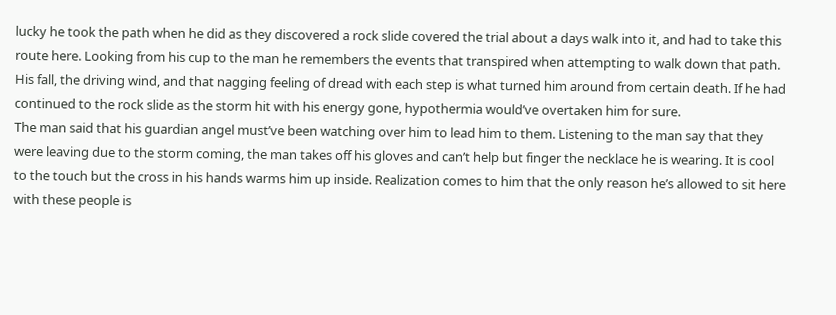lucky he took the path when he did as they discovered a rock slide covered the trial about a days walk into it, and had to take this route here. Looking from his cup to the man he remembers the events that transpired when attempting to walk down that path. His fall, the driving wind, and that nagging feeling of dread with each step is what turned him around from certain death. If he had continued to the rock slide as the storm hit with his energy gone, hypothermia would’ve overtaken him for sure.
The man said that his guardian angel must’ve been watching over him to lead him to them. Listening to the man say that they were leaving due to the storm coming, the man takes off his gloves and can’t help but finger the necklace he is wearing. It is cool to the touch but the cross in his hands warms him up inside. Realization comes to him that the only reason he’s allowed to sit here with these people is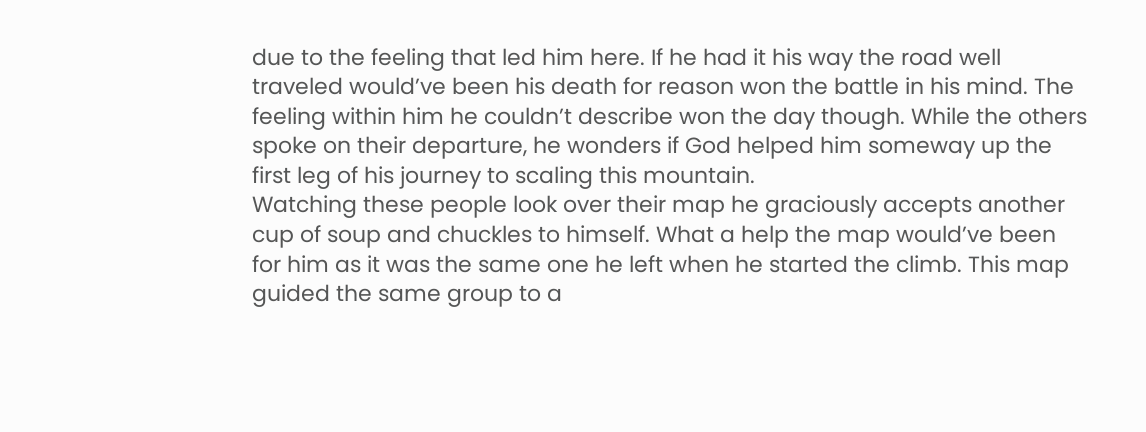due to the feeling that led him here. If he had it his way the road well traveled would’ve been his death for reason won the battle in his mind. The feeling within him he couldn’t describe won the day though. While the others spoke on their departure, he wonders if God helped him someway up the first leg of his journey to scaling this mountain.
Watching these people look over their map he graciously accepts another cup of soup and chuckles to himself. What a help the map would’ve been for him as it was the same one he left when he started the climb. This map guided the same group to a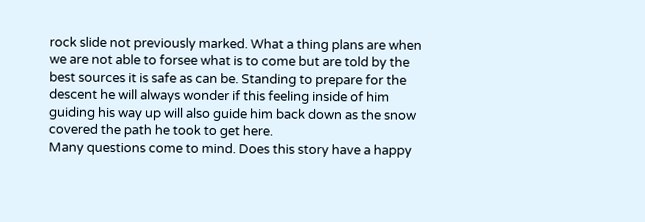rock slide not previously marked. What a thing plans are when we are not able to forsee what is to come but are told by the best sources it is safe as can be. Standing to prepare for the descent he will always wonder if this feeling inside of him guiding his way up will also guide him back down as the snow covered the path he took to get here.
Many questions come to mind. Does this story have a happy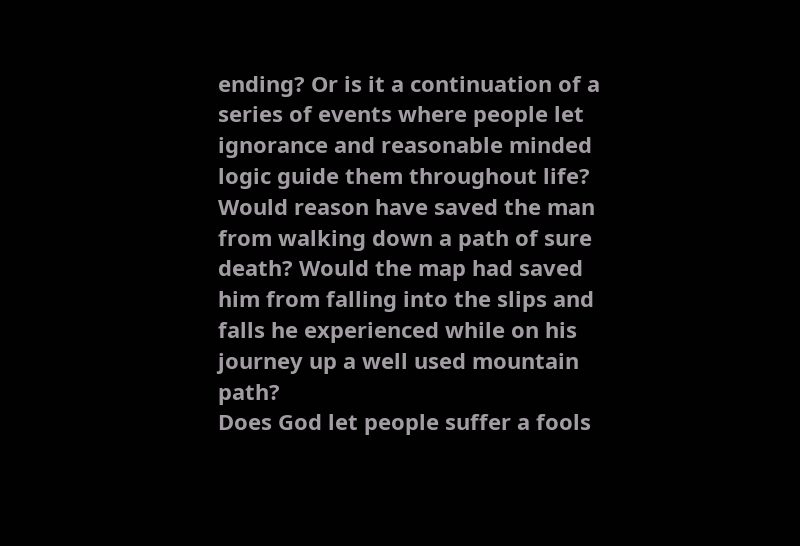ending? Or is it a continuation of a series of events where people let ignorance and reasonable minded logic guide them throughout life? Would reason have saved the man from walking down a path of sure death? Would the map had saved him from falling into the slips and falls he experienced while on his journey up a well used mountain path?
Does God let people suffer a fools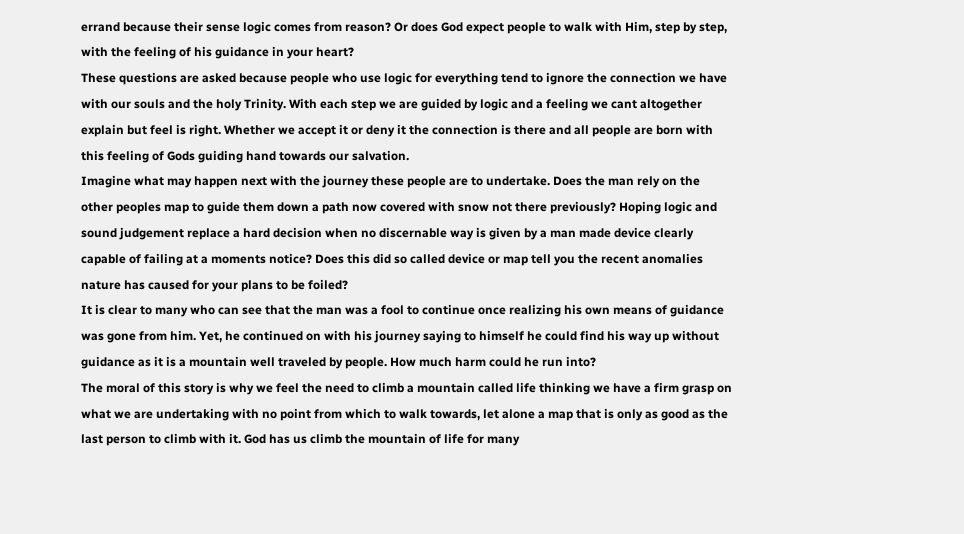errand because their sense logic comes from reason? Or does God expect people to walk with Him, step by step, with the feeling of his guidance in your heart?
These questions are asked because people who use logic for everything tend to ignore the connection we have with our souls and the holy Trinity. With each step we are guided by logic and a feeling we cant altogether explain but feel is right. Whether we accept it or deny it the connection is there and all people are born with this feeling of Gods guiding hand towards our salvation.
Imagine what may happen next with the journey these people are to undertake. Does the man rely on the other peoples map to guide them down a path now covered with snow not there previously? Hoping logic and sound judgement replace a hard decision when no discernable way is given by a man made device clearly capable of failing at a moments notice? Does this did so called device or map tell you the recent anomalies nature has caused for your plans to be foiled?
It is clear to many who can see that the man was a fool to continue once realizing his own means of guidance was gone from him. Yet, he continued on with his journey saying to himself he could find his way up without guidance as it is a mountain well traveled by people. How much harm could he run into?
The moral of this story is why we feel the need to climb a mountain called life thinking we have a firm grasp on what we are undertaking with no point from which to walk towards, let alone a map that is only as good as the last person to climb with it. God has us climb the mountain of life for many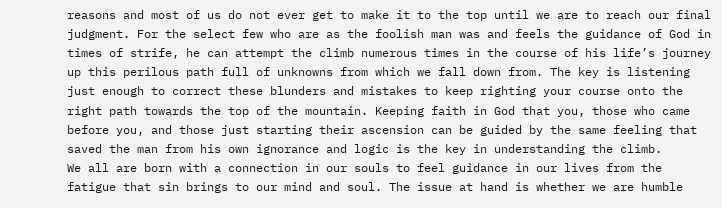reasons and most of us do not ever get to make it to the top until we are to reach our final judgment. For the select few who are as the foolish man was and feels the guidance of God in times of strife, he can attempt the climb numerous times in the course of his life’s journey up this perilous path full of unknowns from which we fall down from. The key is listening just enough to correct these blunders and mistakes to keep righting your course onto the right path towards the top of the mountain. Keeping faith in God that you, those who came before you, and those just starting their ascension can be guided by the same feeling that saved the man from his own ignorance and logic is the key in understanding the climb.
We all are born with a connection in our souls to feel guidance in our lives from the fatigue that sin brings to our mind and soul. The issue at hand is whether we are humble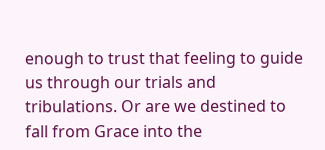enough to trust that feeling to guide us through our trials and tribulations. Or are we destined to fall from Grace into the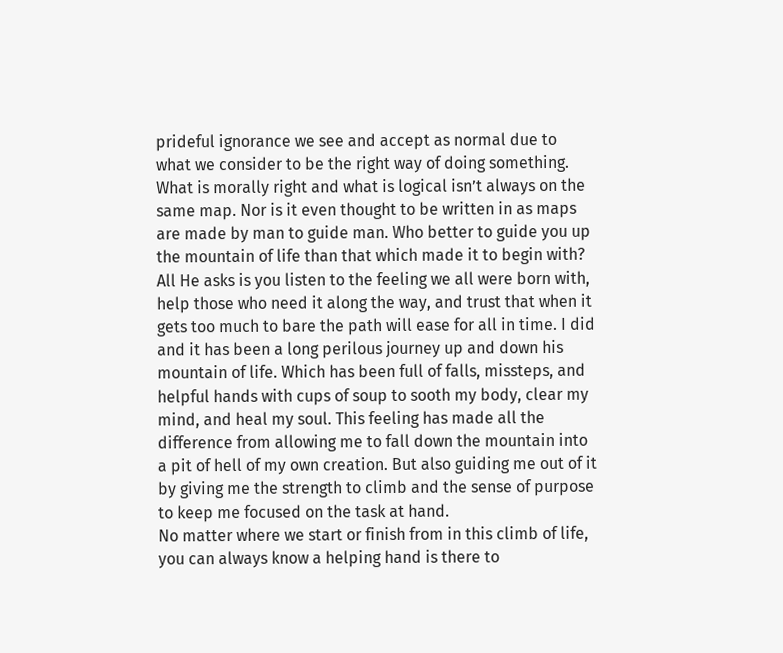prideful ignorance we see and accept as normal due to what we consider to be the right way of doing something.
What is morally right and what is logical isn’t always on the same map. Nor is it even thought to be written in as maps are made by man to guide man. Who better to guide you up the mountain of life than that which made it to begin with? All He asks is you listen to the feeling we all were born with, help those who need it along the way, and trust that when it gets too much to bare the path will ease for all in time. I did and it has been a long perilous journey up and down his mountain of life. Which has been full of falls, missteps, and helpful hands with cups of soup to sooth my body, clear my mind, and heal my soul. This feeling has made all the difference from allowing me to fall down the mountain into a pit of hell of my own creation. But also guiding me out of it by giving me the strength to climb and the sense of purpose to keep me focused on the task at hand.
No matter where we start or finish from in this climb of life, you can always know a helping hand is there to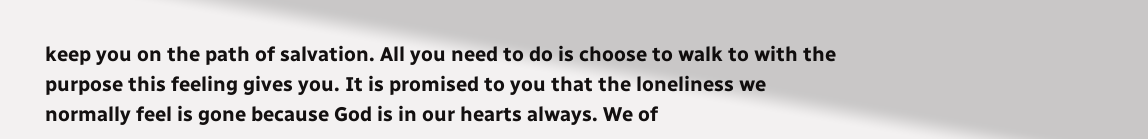keep you on the path of salvation. All you need to do is choose to walk to with the purpose this feeling gives you. It is promised to you that the loneliness we normally feel is gone because God is in our hearts always. We of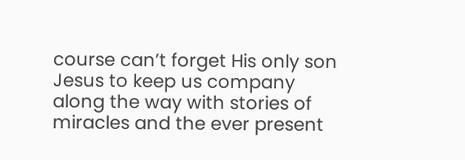course can’t forget His only son Jesus to keep us company along the way with stories of miracles and the ever present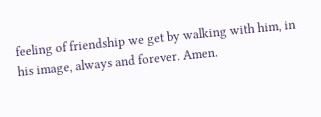feeling of friendship we get by walking with him, in his image, always and forever. Amen.